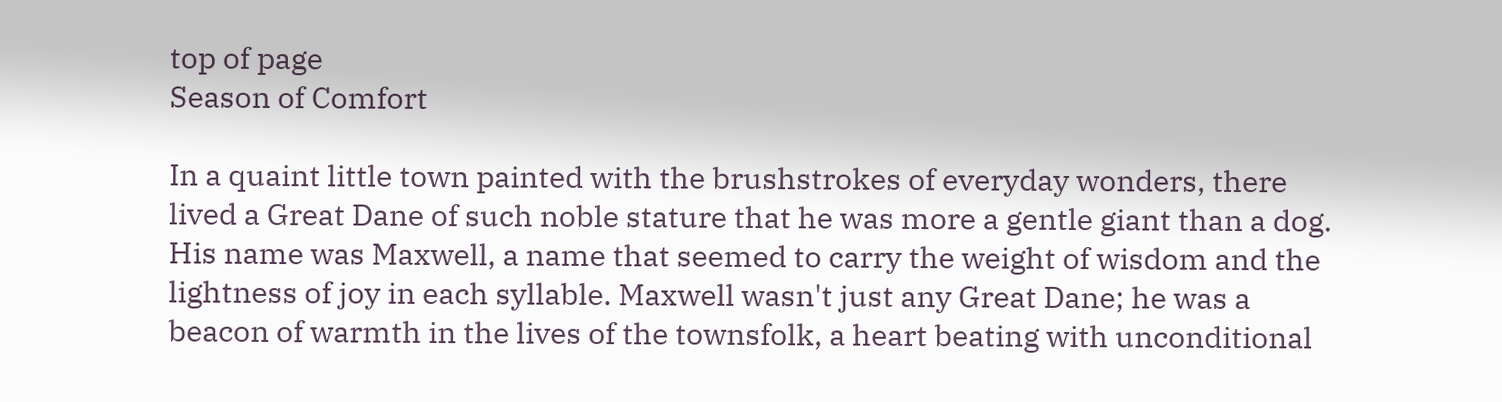top of page
Season of Comfort

In a quaint little town painted with the brushstrokes of everyday wonders, there lived a Great Dane of such noble stature that he was more a gentle giant than a dog. His name was Maxwell, a name that seemed to carry the weight of wisdom and the lightness of joy in each syllable. Maxwell wasn't just any Great Dane; he was a beacon of warmth in the lives of the townsfolk, a heart beating with unconditional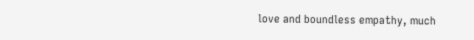love and boundless empathy, much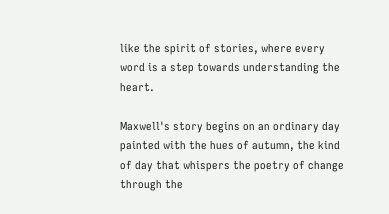like the spirit of stories, where every word is a step towards understanding the heart.

Maxwell's story begins on an ordinary day painted with the hues of autumn, the kind of day that whispers the poetry of change through the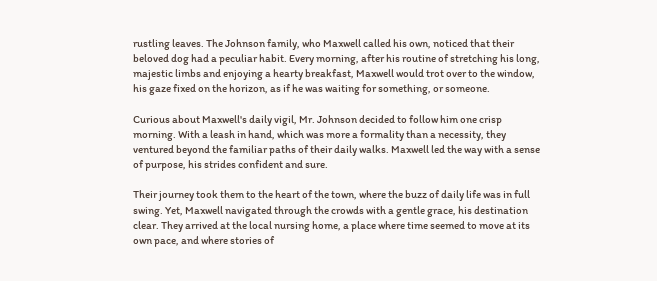rustling leaves. The Johnson family, who Maxwell called his own, noticed that their beloved dog had a peculiar habit. Every morning, after his routine of stretching his long, majestic limbs and enjoying a hearty breakfast, Maxwell would trot over to the window, his gaze fixed on the horizon, as if he was waiting for something, or someone.

Curious about Maxwell's daily vigil, Mr. Johnson decided to follow him one crisp morning. With a leash in hand, which was more a formality than a necessity, they ventured beyond the familiar paths of their daily walks. Maxwell led the way with a sense of purpose, his strides confident and sure.

Their journey took them to the heart of the town, where the buzz of daily life was in full swing. Yet, Maxwell navigated through the crowds with a gentle grace, his destination clear. They arrived at the local nursing home, a place where time seemed to move at its own pace, and where stories of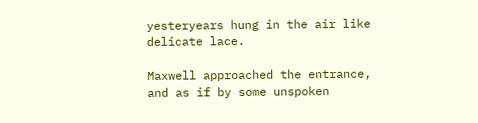yesteryears hung in the air like delicate lace.

Maxwell approached the entrance, and as if by some unspoken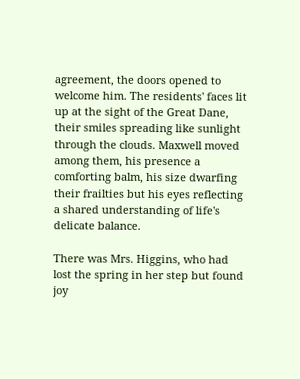agreement, the doors opened to welcome him. The residents' faces lit up at the sight of the Great Dane, their smiles spreading like sunlight through the clouds. Maxwell moved among them, his presence a comforting balm, his size dwarfing their frailties but his eyes reflecting a shared understanding of life's delicate balance.

There was Mrs. Higgins, who had lost the spring in her step but found joy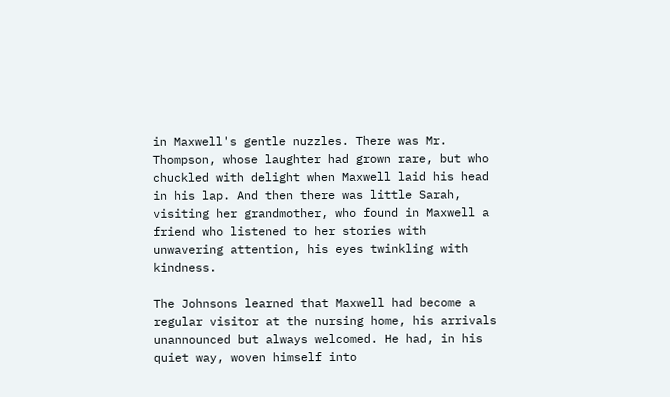in Maxwell's gentle nuzzles. There was Mr. Thompson, whose laughter had grown rare, but who chuckled with delight when Maxwell laid his head in his lap. And then there was little Sarah, visiting her grandmother, who found in Maxwell a friend who listened to her stories with unwavering attention, his eyes twinkling with kindness.

The Johnsons learned that Maxwell had become a regular visitor at the nursing home, his arrivals unannounced but always welcomed. He had, in his quiet way, woven himself into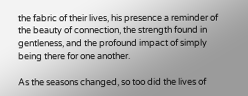the fabric of their lives, his presence a reminder of the beauty of connection, the strength found in gentleness, and the profound impact of simply being there for one another.

As the seasons changed, so too did the lives of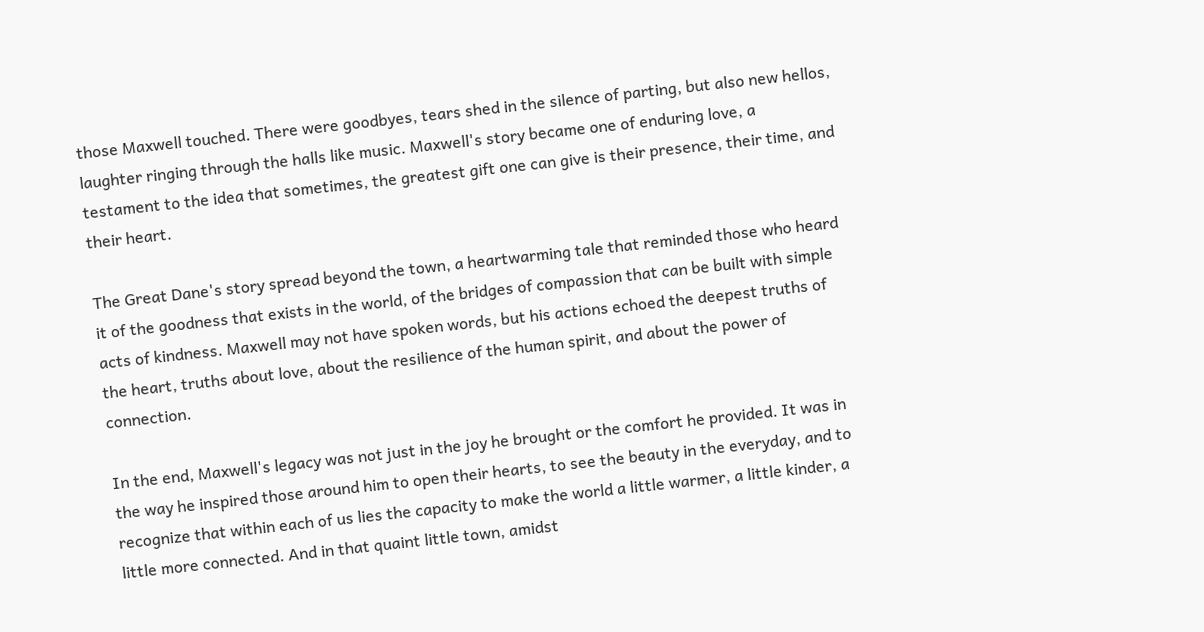those Maxwell touched. There were goodbyes, tears shed in the silence of parting, but also new hellos, laughter ringing through the halls like music. Maxwell's story became one of enduring love, a testament to the idea that sometimes, the greatest gift one can give is their presence, their time, and their heart.

The Great Dane's story spread beyond the town, a heartwarming tale that reminded those who heard it of the goodness that exists in the world, of the bridges of compassion that can be built with simple acts of kindness. Maxwell may not have spoken words, but his actions echoed the deepest truths of the heart, truths about love, about the resilience of the human spirit, and about the power of connection.

In the end, Maxwell's legacy was not just in the joy he brought or the comfort he provided. It was in the way he inspired those around him to open their hearts, to see the beauty in the everyday, and to recognize that within each of us lies the capacity to make the world a little warmer, a little kinder, a little more connected. And in that quaint little town, amidst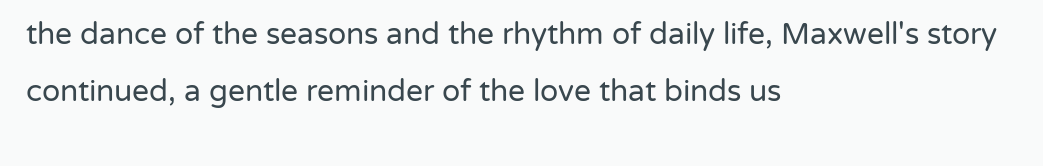the dance of the seasons and the rhythm of daily life, Maxwell's story continued, a gentle reminder of the love that binds us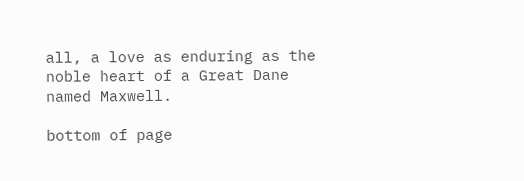all, a love as enduring as the noble heart of a Great Dane named Maxwell.

bottom of page